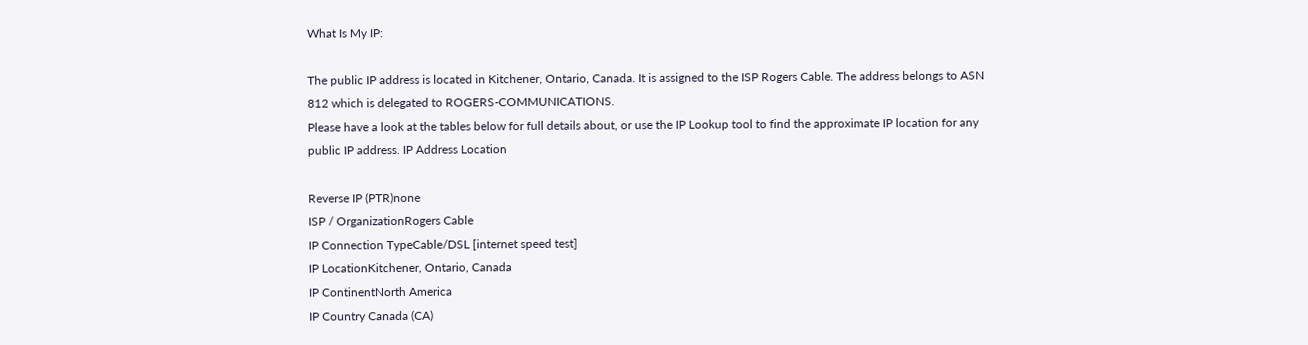What Is My IP:

The public IP address is located in Kitchener, Ontario, Canada. It is assigned to the ISP Rogers Cable. The address belongs to ASN 812 which is delegated to ROGERS-COMMUNICATIONS.
Please have a look at the tables below for full details about, or use the IP Lookup tool to find the approximate IP location for any public IP address. IP Address Location

Reverse IP (PTR)none
ISP / OrganizationRogers Cable
IP Connection TypeCable/DSL [internet speed test]
IP LocationKitchener, Ontario, Canada
IP ContinentNorth America
IP Country Canada (CA)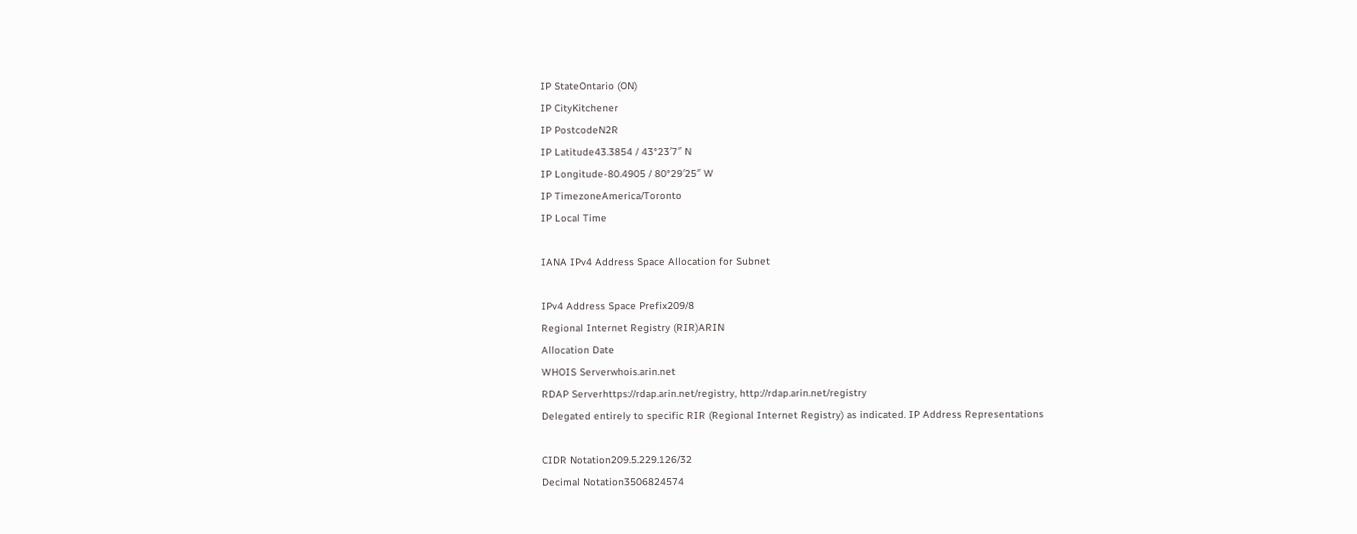IP StateOntario (ON)
IP CityKitchener
IP PostcodeN2R
IP Latitude43.3854 / 43°23′7″ N
IP Longitude-80.4905 / 80°29′25″ W
IP TimezoneAmerica/Toronto
IP Local Time

IANA IPv4 Address Space Allocation for Subnet

IPv4 Address Space Prefix209/8
Regional Internet Registry (RIR)ARIN
Allocation Date
WHOIS Serverwhois.arin.net
RDAP Serverhttps://rdap.arin.net/registry, http://rdap.arin.net/registry
Delegated entirely to specific RIR (Regional Internet Registry) as indicated. IP Address Representations

CIDR Notation209.5.229.126/32
Decimal Notation3506824574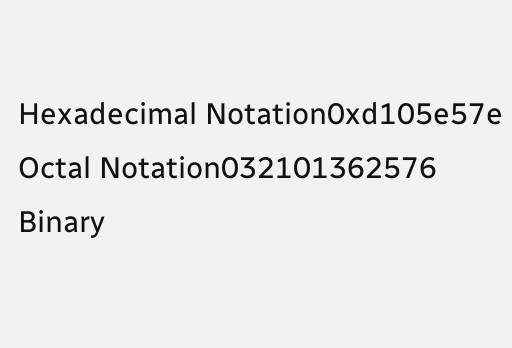Hexadecimal Notation0xd105e57e
Octal Notation032101362576
Binary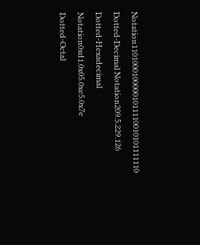Notation11010001000001011110010101111110
Dotted-Decimal Notation209.5.229.126
Dotted-Hexadecimal Notation0xd1.0x05.0xe5.0x7e
Dotted-Octal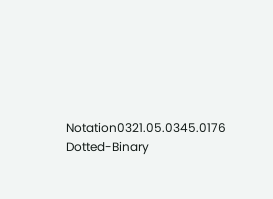Notation0321.05.0345.0176
Dotted-Binary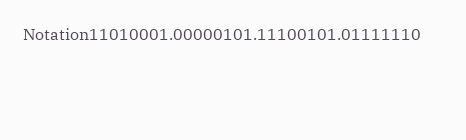Notation11010001.00000101.11100101.01111110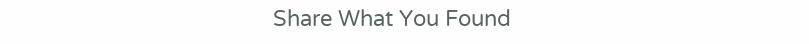Share What You Found